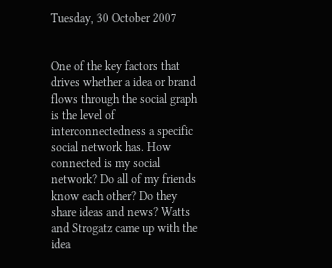Tuesday, 30 October 2007


One of the key factors that drives whether a idea or brand flows through the social graph is the level of interconnectedness a specific social network has. How connected is my social network? Do all of my friends know each other? Do they share ideas and news? Watts and Strogatz came up with the idea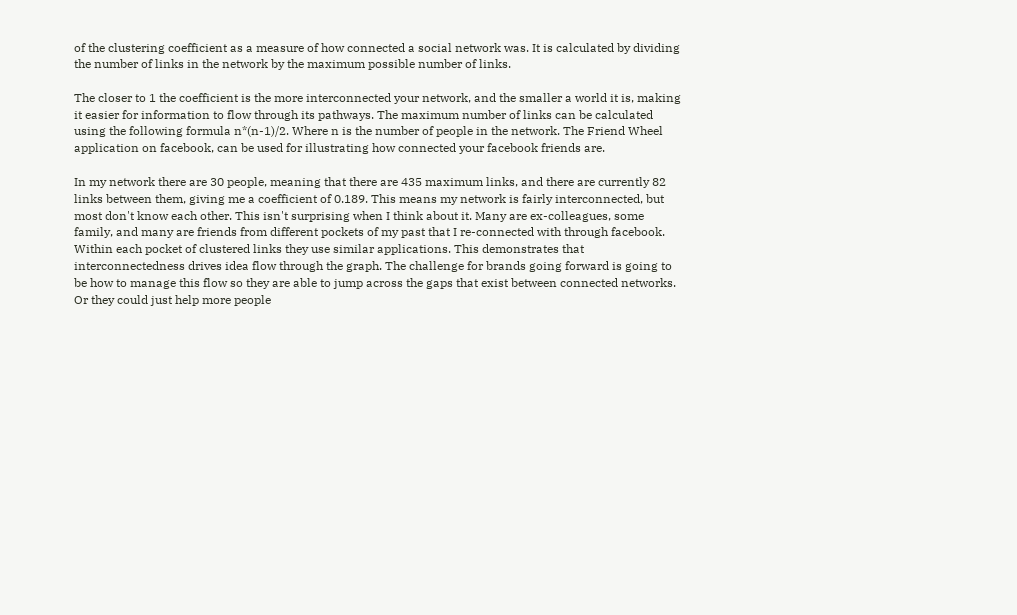of the clustering coefficient as a measure of how connected a social network was. It is calculated by dividing the number of links in the network by the maximum possible number of links.

The closer to 1 the coefficient is the more interconnected your network, and the smaller a world it is, making it easier for information to flow through its pathways. The maximum number of links can be calculated using the following formula n*(n-1)/2. Where n is the number of people in the network. The Friend Wheel application on facebook, can be used for illustrating how connected your facebook friends are.

In my network there are 30 people, meaning that there are 435 maximum links, and there are currently 82 links between them, giving me a coefficient of 0.189. This means my network is fairly interconnected, but most don't know each other. This isn't surprising when I think about it. Many are ex-colleagues, some family, and many are friends from different pockets of my past that I re-connected with through facebook. Within each pocket of clustered links they use similar applications. This demonstrates that interconnectedness drives idea flow through the graph. The challenge for brands going forward is going to be how to manage this flow so they are able to jump across the gaps that exist between connected networks. Or they could just help more people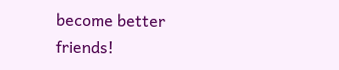become better friends!